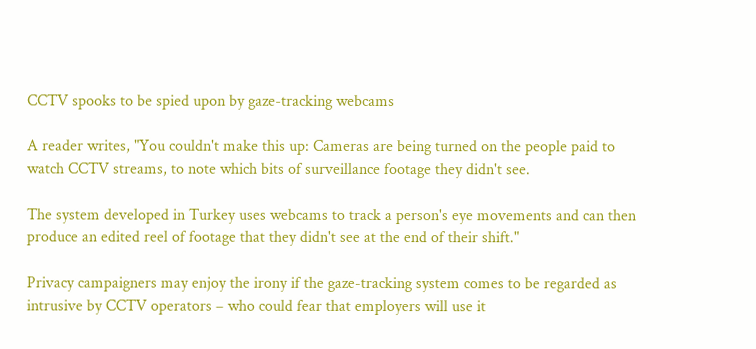CCTV spooks to be spied upon by gaze-tracking webcams

A reader writes, "You couldn't make this up: Cameras are being turned on the people paid to watch CCTV streams, to note which bits of surveillance footage they didn't see.

The system developed in Turkey uses webcams to track a person's eye movements and can then produce an edited reel of footage that they didn't see at the end of their shift."

Privacy campaigners may enjoy the irony if the gaze-tracking system comes to be regarded as intrusive by CCTV operators – who could fear that employers will use it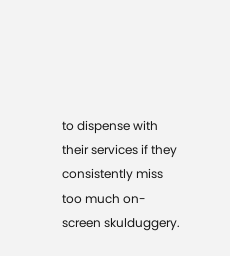to dispense with their services if they consistently miss too much on-screen skulduggery.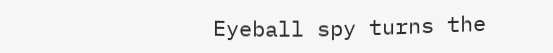Eyeball spy turns the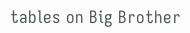tables on Big Brother